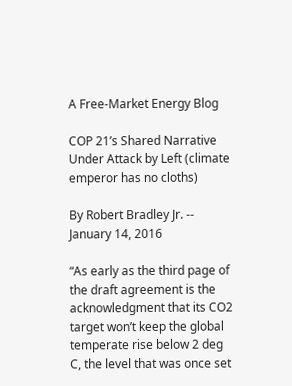A Free-Market Energy Blog

COP 21’s Shared Narrative Under Attack by Left (climate emperor has no cloths)

By Robert Bradley Jr. -- January 14, 2016

“As early as the third page of the draft agreement is the acknowledgment that its CO2 target won’t keep the global temperate rise below 2 deg C, the level that was once set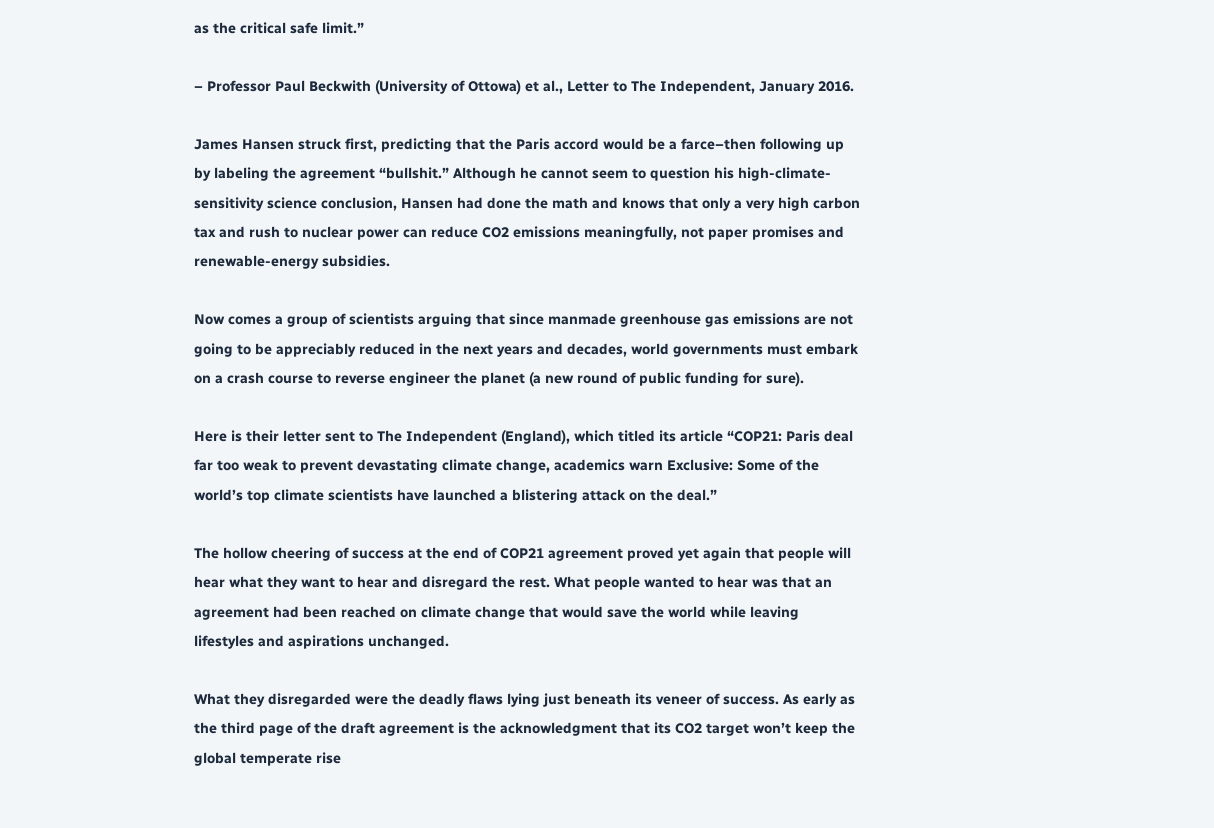as the critical safe limit.”

– Professor Paul Beckwith (University of Ottowa) et al., Letter to The Independent, January 2016.

James Hansen struck first, predicting that the Paris accord would be a farce–then following up by labeling the agreement “bullshit.” Although he cannot seem to question his high-climate-sensitivity science conclusion, Hansen had done the math and knows that only a very high carbon tax and rush to nuclear power can reduce CO2 emissions meaningfully, not paper promises and renewable-energy subsidies.

Now comes a group of scientists arguing that since manmade greenhouse gas emissions are not going to be appreciably reduced in the next years and decades, world governments must embark on a crash course to reverse engineer the planet (a new round of public funding for sure).

Here is their letter sent to The Independent (England), which titled its article “COP21: Paris deal far too weak to prevent devastating climate change, academics warn Exclusive: Some of the world’s top climate scientists have launched a blistering attack on the deal.”

The hollow cheering of success at the end of COP21 agreement proved yet again that people will hear what they want to hear and disregard the rest. What people wanted to hear was that an agreement had been reached on climate change that would save the world while leaving lifestyles and aspirations unchanged.

What they disregarded were the deadly flaws lying just beneath its veneer of success. As early as the third page of the draft agreement is the acknowledgment that its CO2 target won’t keep the global temperate rise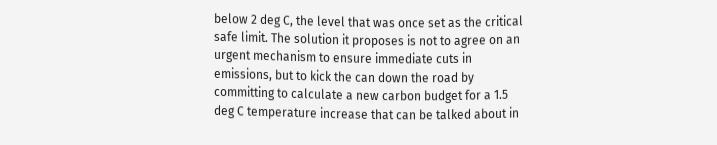below 2 deg C, the level that was once set as the critical safe limit. The solution it proposes is not to agree on an urgent mechanism to ensure immediate cuts in emissions, but to kick the can down the road by committing to calculate a new carbon budget for a 1.5 deg C temperature increase that can be talked about in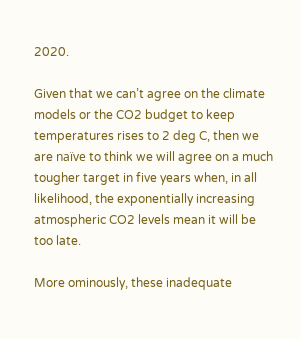2020.

Given that we can’t agree on the climate models or the CO2 budget to keep temperatures rises to 2 deg C, then we are naïve to think we will agree on a much tougher target in five years when, in all likelihood, the exponentially increasing atmospheric CO2 levels mean it will be too late.

More ominously, these inadequate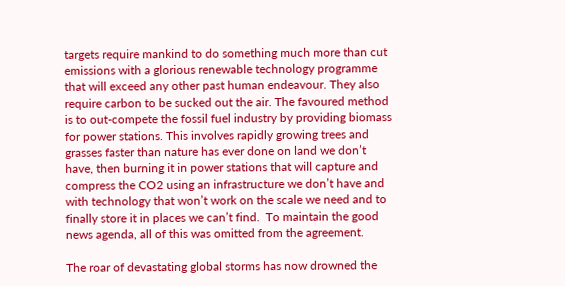targets require mankind to do something much more than cut emissions with a glorious renewable technology programme that will exceed any other past human endeavour. They also require carbon to be sucked out the air. The favoured method is to out-compete the fossil fuel industry by providing biomass for power stations. This involves rapidly growing trees and grasses faster than nature has ever done on land we don’t have, then burning it in power stations that will capture and compress the CO2 using an infrastructure we don’t have and with technology that won’t work on the scale we need and to finally store it in places we can’t find.  To maintain the good news agenda, all of this was omitted from the agreement.

The roar of devastating global storms has now drowned the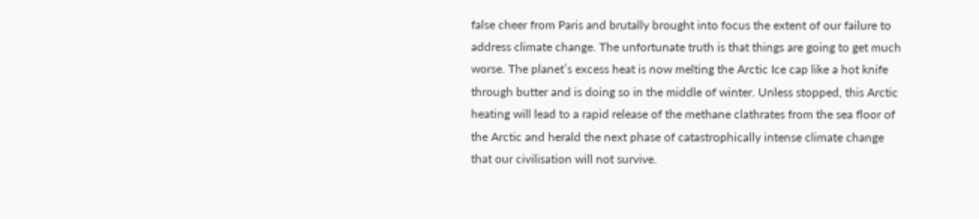false cheer from Paris and brutally brought into focus the extent of our failure to address climate change. The unfortunate truth is that things are going to get much worse. The planet’s excess heat is now melting the Arctic Ice cap like a hot knife through butter and is doing so in the middle of winter. Unless stopped, this Arctic heating will lead to a rapid release of the methane clathrates from the sea floor of the Arctic and herald the next phase of catastrophically intense climate change that our civilisation will not survive.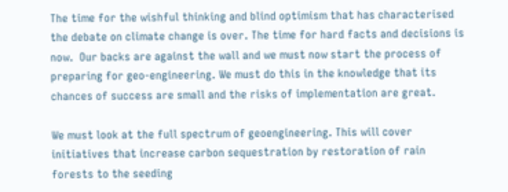The time for the wishful thinking and blind optimism that has characterised the debate on climate change is over. The time for hard facts and decisions is now.  Our backs are against the wall and we must now start the process of preparing for geo-engineering. We must do this in the knowledge that its chances of success are small and the risks of implementation are great.

We must look at the full spectrum of geoengineering. This will cover initiatives that increase carbon sequestration by restoration of rain forests to the seeding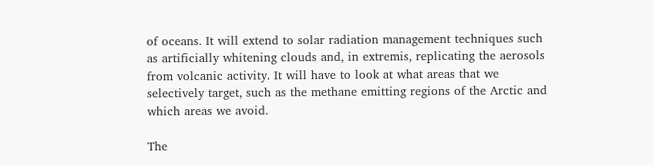of oceans. It will extend to solar radiation management techniques such as artificially whitening clouds and, in extremis, replicating the aerosols from volcanic activity. It will have to look at what areas that we selectively target, such as the methane emitting regions of the Arctic and which areas we avoid.

The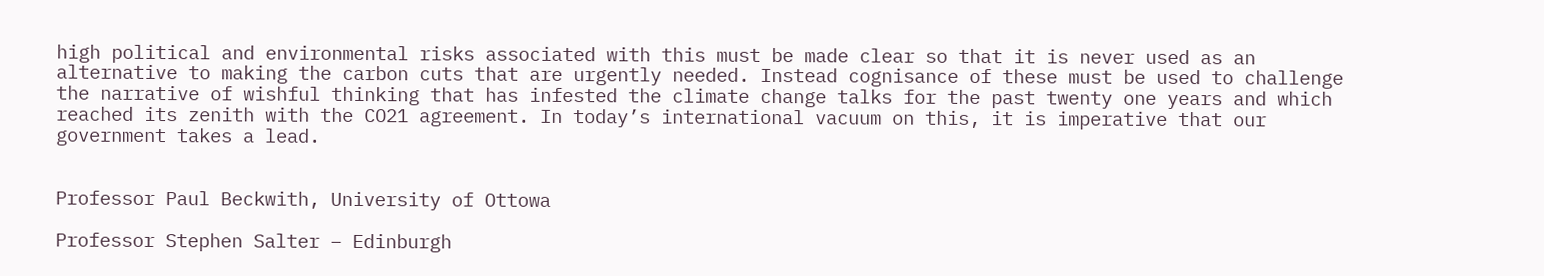high political and environmental risks associated with this must be made clear so that it is never used as an alternative to making the carbon cuts that are urgently needed. Instead cognisance of these must be used to challenge the narrative of wishful thinking that has infested the climate change talks for the past twenty one years and which reached its zenith with the CO21 agreement. In today’s international vacuum on this, it is imperative that our government takes a lead.


Professor Paul Beckwith, University of Ottowa

Professor Stephen Salter – Edinburgh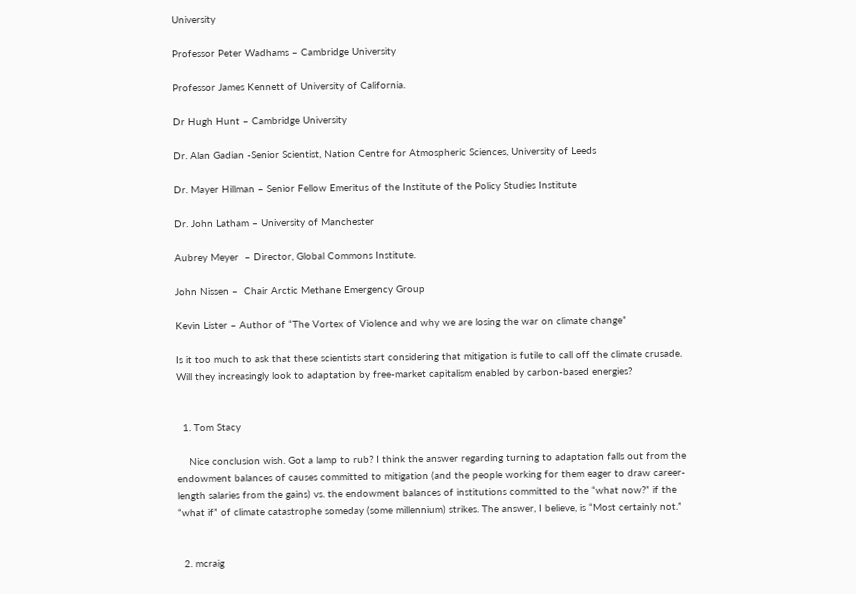University

Professor Peter Wadhams – Cambridge University

Professor James Kennett of University of California.

Dr Hugh Hunt – Cambridge University

Dr. Alan Gadian -Senior Scientist, Nation Centre for Atmospheric Sciences, University of Leeds

Dr. Mayer Hillman – Senior Fellow Emeritus of the Institute of the Policy Studies Institute

Dr. John Latham – University of Manchester

Aubrey Meyer  – Director, Global Commons Institute.

John Nissen –  Chair Arctic Methane Emergency Group

Kevin Lister – Author of “The Vortex of Violence and why we are losing the war on climate change”

Is it too much to ask that these scientists start considering that mitigation is futile to call off the climate crusade. Will they increasingly look to adaptation by free-market capitalism enabled by carbon-based energies?


  1. Tom Stacy

    Nice conclusion wish. Got a lamp to rub? I think the answer regarding turning to adaptation falls out from the endowment balances of causes committed to mitigation (and the people working for them eager to draw career-length salaries from the gains) vs. the endowment balances of institutions committed to the “what now?” if the “what if” of climate catastrophe someday (some millennium) strikes. The answer, I believe, is “Most certainly not.”


  2. mcraig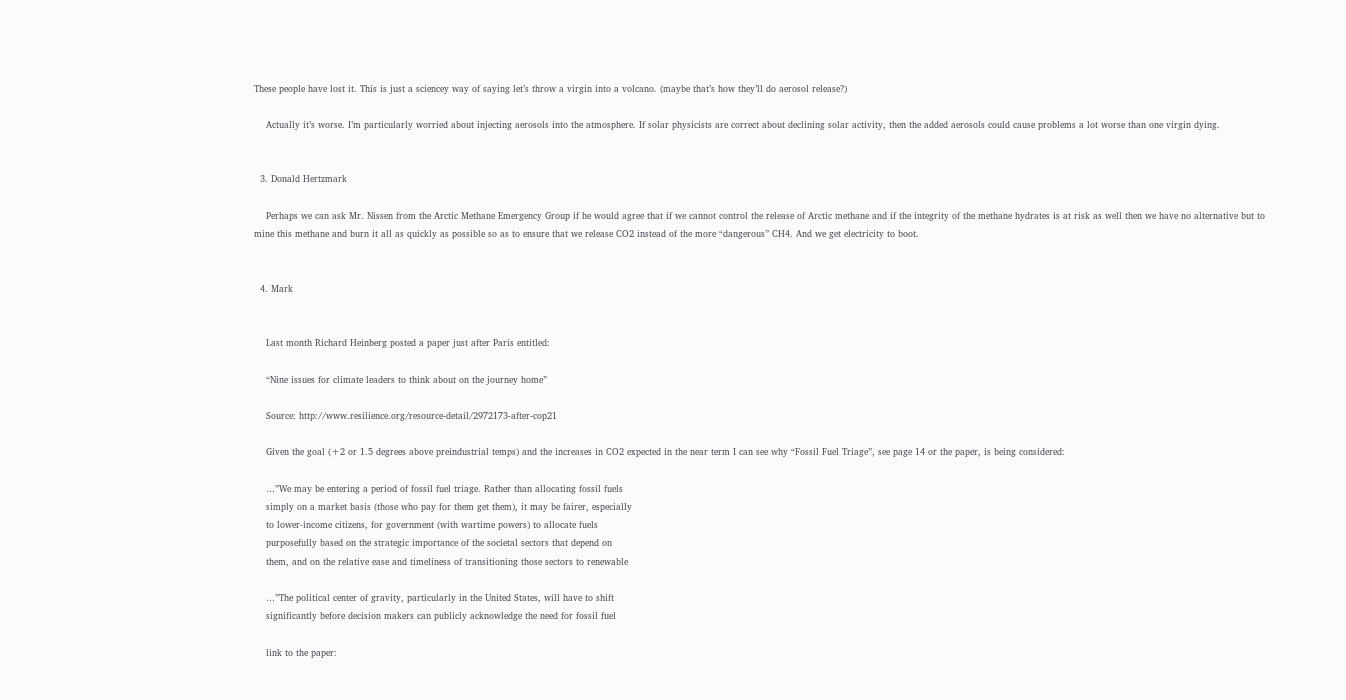These people have lost it. This is just a sciencey way of saying let’s throw a virgin into a volcano. (maybe that’s how they’ll do aerosol release?)

    Actually it’s worse. I’m particularly worried about injecting aerosols into the atmosphere. If solar physicists are correct about declining solar activity, then the added aerosols could cause problems a lot worse than one virgin dying.


  3. Donald Hertzmark

    Perhaps we can ask Mr. Nissen from the Arctic Methane Emergency Group if he would agree that if we cannot control the release of Arctic methane and if the integrity of the methane hydrates is at risk as well then we have no alternative but to mine this methane and burn it all as quickly as possible so as to ensure that we release CO2 instead of the more “dangerous” CH4. And we get electricity to boot.


  4. Mark


    Last month Richard Heinberg posted a paper just after Paris entitled:

    “Nine issues for climate leaders to think about on the journey home”

    Source: http://www.resilience.org/resource-detail/2972173-after-cop21

    Given the goal (+2 or 1.5 degrees above preindustrial temps) and the increases in CO2 expected in the near term I can see why “Fossil Fuel Triage”, see page 14 or the paper, is being considered:

    …”We may be entering a period of fossil fuel triage. Rather than allocating fossil fuels
    simply on a market basis (those who pay for them get them), it may be fairer, especially
    to lower-income citizens, for government (with wartime powers) to allocate fuels
    purposefully based on the strategic importance of the societal sectors that depend on
    them, and on the relative ease and timeliness of transitioning those sectors to renewable

    …”The political center of gravity, particularly in the United States, will have to shift
    significantly before decision makers can publicly acknowledge the need for fossil fuel

    link to the paper: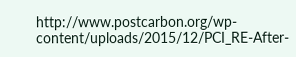http://www.postcarbon.org/wp-content/uploads/2015/12/PCI_RE-After-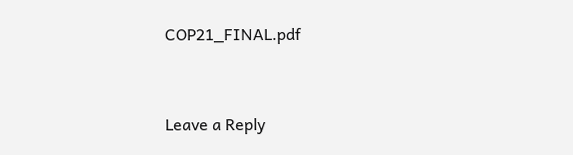COP21_FINAL.pdf


Leave a Reply